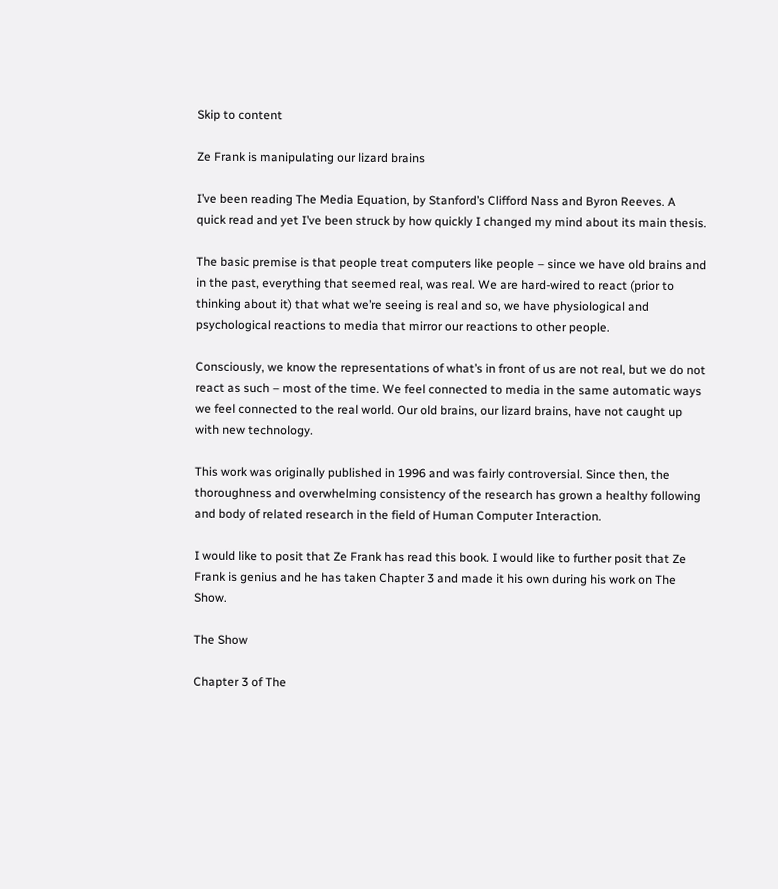Skip to content

Ze Frank is manipulating our lizard brains

I’ve been reading The Media Equation, by Stanford’s Clifford Nass and Byron Reeves. A quick read and yet I’ve been struck by how quickly I changed my mind about its main thesis.

The basic premise is that people treat computers like people – since we have old brains and in the past, everything that seemed real, was real. We are hard-wired to react (prior to thinking about it) that what we’re seeing is real and so, we have physiological and psychological reactions to media that mirror our reactions to other people.

Consciously, we know the representations of what’s in front of us are not real, but we do not react as such – most of the time. We feel connected to media in the same automatic ways we feel connected to the real world. Our old brains, our lizard brains, have not caught up with new technology.

This work was originally published in 1996 and was fairly controversial. Since then, the thoroughness and overwhelming consistency of the research has grown a healthy following and body of related research in the field of Human Computer Interaction.

I would like to posit that Ze Frank has read this book. I would like to further posit that Ze Frank is genius and he has taken Chapter 3 and made it his own during his work on The Show.

The Show

Chapter 3 of The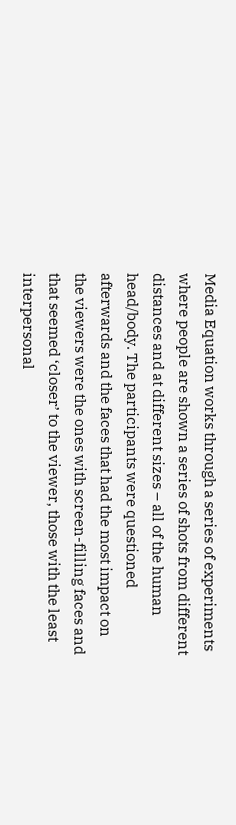Media Equation works through a series of experiments where people are shown a series of shots from different distances and at different sizes – all of the human head/body. The participants were questioned afterwards and the faces that had the most impact on the viewers were the ones with screen-filling faces and that seemed ‘closer’ to the viewer, those with the least interpersonal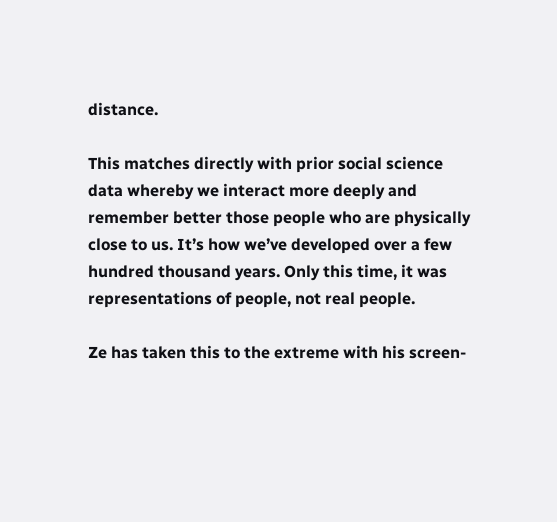distance.

This matches directly with prior social science data whereby we interact more deeply and remember better those people who are physically close to us. It’s how we’ve developed over a few hundred thousand years. Only this time, it was representations of people, not real people.

Ze has taken this to the extreme with his screen-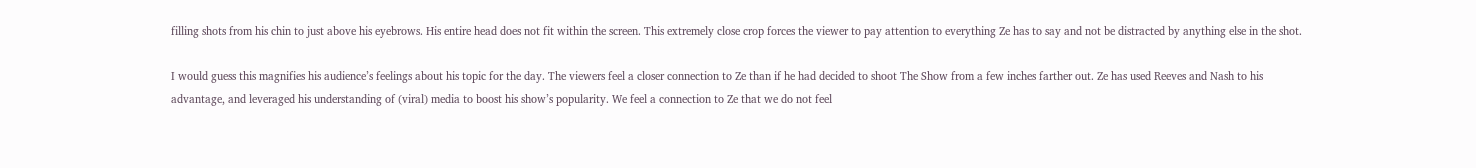filling shots from his chin to just above his eyebrows. His entire head does not fit within the screen. This extremely close crop forces the viewer to pay attention to everything Ze has to say and not be distracted by anything else in the shot.

I would guess this magnifies his audience’s feelings about his topic for the day. The viewers feel a closer connection to Ze than if he had decided to shoot The Show from a few inches farther out. Ze has used Reeves and Nash to his advantage, and leveraged his understanding of (viral) media to boost his show’s popularity. We feel a connection to Ze that we do not feel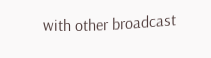with other broadcast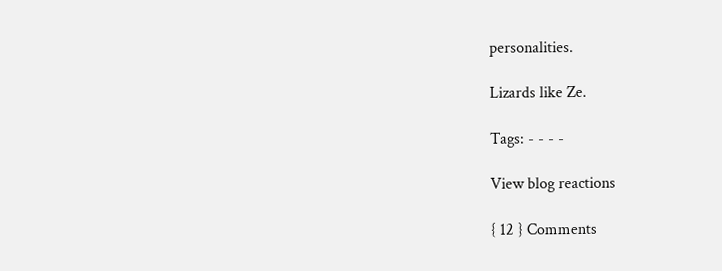personalities.

Lizards like Ze.

Tags: - - - -

View blog reactions

{ 12 } Comments